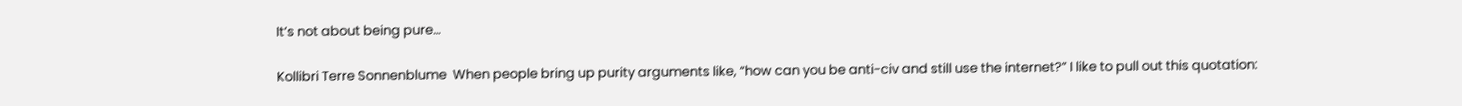It’s not about being pure…

Kollibri Terre Sonnenblume  When people bring up purity arguments like, “how can you be anti-civ and still use the internet?” I like to pull out this quotation: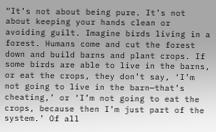“It’s not about being pure. It’s not about keeping your hands clean or avoiding guilt. Imagine birds living in a forest. Humans come and cut the forest down and build barns and plant crops. If some birds are able to live in the barns, or eat the crops, they don’t say, ‘I’m not going to live in the barn—that’s cheating,’ or ‘I’m not going to eat the crops, because then I’m just part of the system.’ Of all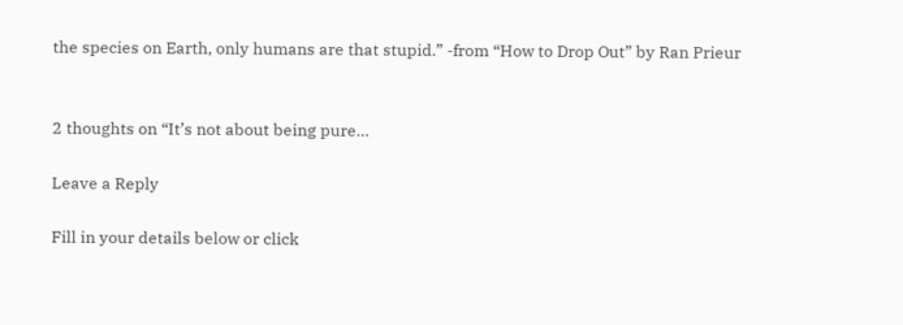the species on Earth, only humans are that stupid.” -from “How to Drop Out” by Ran Prieur


2 thoughts on “It’s not about being pure…

Leave a Reply

Fill in your details below or click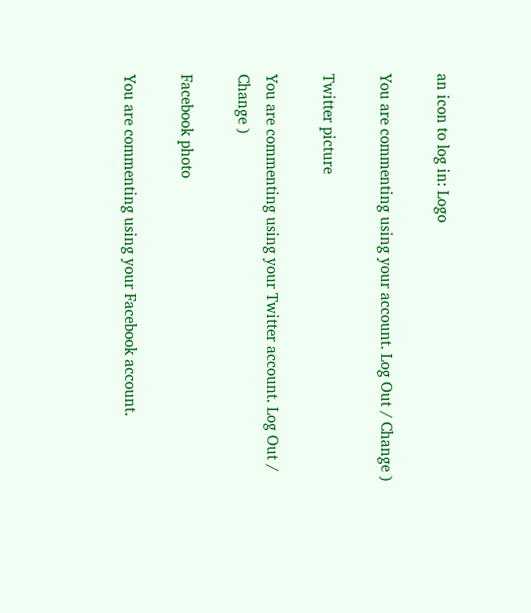an icon to log in: Logo

You are commenting using your account. Log Out / Change )

Twitter picture

You are commenting using your Twitter account. Log Out / Change )

Facebook photo

You are commenting using your Facebook account.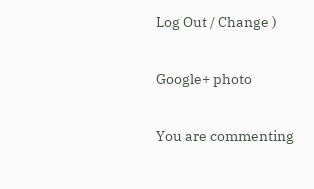Log Out / Change )

Google+ photo

You are commenting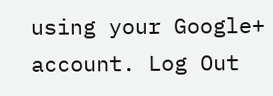using your Google+ account. Log Out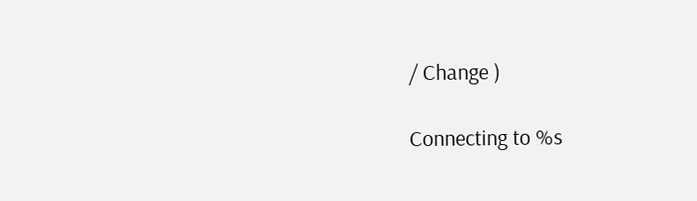/ Change )

Connecting to %s